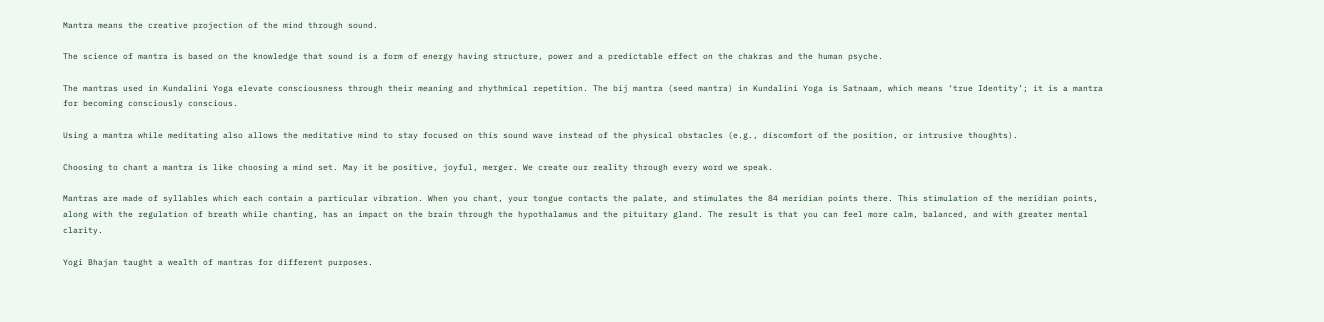Mantra means the creative projection of the mind through sound.

The science of mantra is based on the knowledge that sound is a form of energy having structure, power and a predictable effect on the chakras and the human psyche.

The mantras used in Kundalini Yoga elevate consciousness through their meaning and rhythmical repetition. The bij mantra (seed mantra) in Kundalini Yoga is Satnaam, which means ‘true Identity’; it is a mantra for becoming consciously conscious.

Using a mantra while meditating also allows the meditative mind to stay focused on this sound wave instead of the physical obstacles (e.g., discomfort of the position, or intrusive thoughts).

Choosing to chant a mantra is like choosing a mind set. May it be positive, joyful, merger. We create our reality through every word we speak.

Mantras are made of syllables which each contain a particular vibration. When you chant, your tongue contacts the palate, and stimulates the 84 meridian points there. This stimulation of the meridian points, along with the regulation of breath while chanting, has an impact on the brain through the hypothalamus and the pituitary gland. The result is that you can feel more calm, balanced, and with greater mental clarity.

Yogi Bhajan taught a wealth of mantras for different purposes.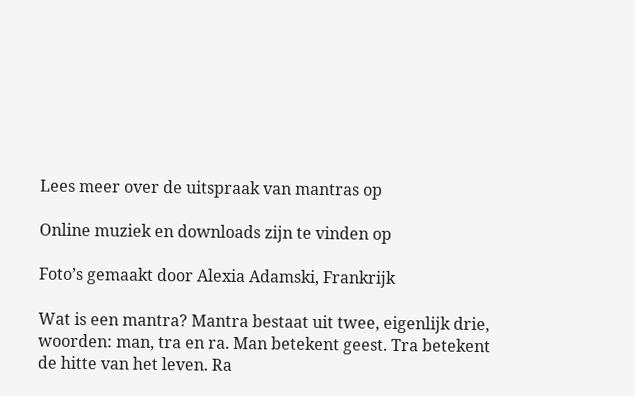Lees meer over de uitspraak van mantras op

Online muziek en downloads zijn te vinden op

Foto’s gemaakt door Alexia Adamski, Frankrijk

Wat is een mantra? Mantra bestaat uit twee, eigenlijk drie, woorden: man, tra en ra. Man betekent geest. Tra betekent de hitte van het leven. Ra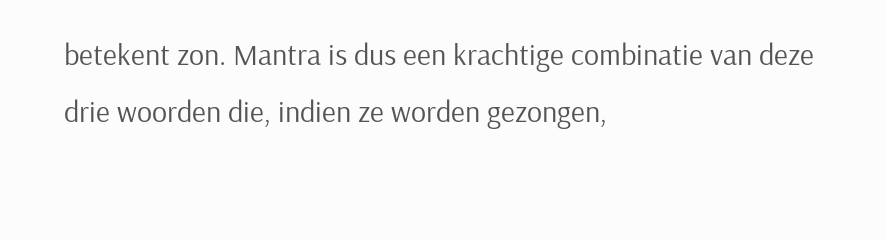betekent zon. Mantra is dus een krachtige combinatie van deze drie woorden die, indien ze worden gezongen,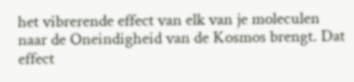het vibrerende effect van elk van je moleculen naar de Oneindigheid van de Kosmos brengt. Dat effect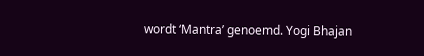wordt ‘Mantra’ genoemd. Yogi Bhajan